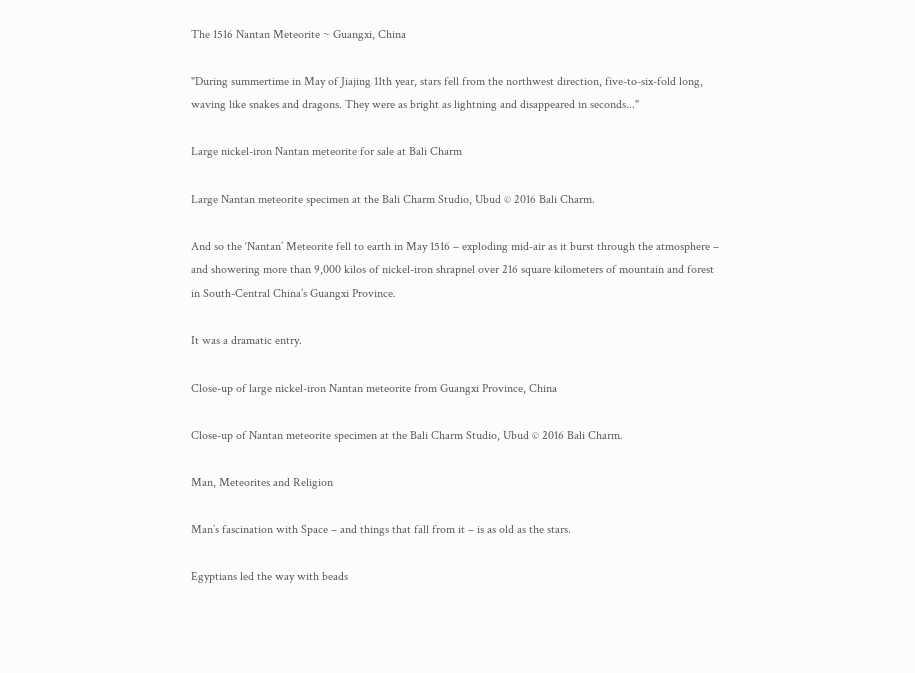The 1516 Nantan Meteorite ~ Guangxi, China

"During summertime in May of Jiajing 11th year, stars fell from the northwest direction, five-to-six-fold long, waving like snakes and dragons. They were as bright as lightning and disappeared in seconds..."

Large nickel-iron Nantan meteorite for sale at Bali Charm

Large Nantan meteorite specimen at the Bali Charm Studio, Ubud © 2016 Bali Charm.

And so the ‘Nantan’ Meteorite fell to earth in May 1516 – exploding mid-air as it burst through the atmosphere – and showering more than 9,000 kilos of nickel-iron shrapnel over 216 square kilometers of mountain and forest in South-Central China’s Guangxi Province.

It was a dramatic entry.

Close-up of large nickel-iron Nantan meteorite from Guangxi Province, China

Close-up of Nantan meteorite specimen at the Bali Charm Studio, Ubud © 2016 Bali Charm.

Man, Meteorites and Religion

Man’s fascination with Space – and things that fall from it – is as old as the stars.

Egyptians led the way with beads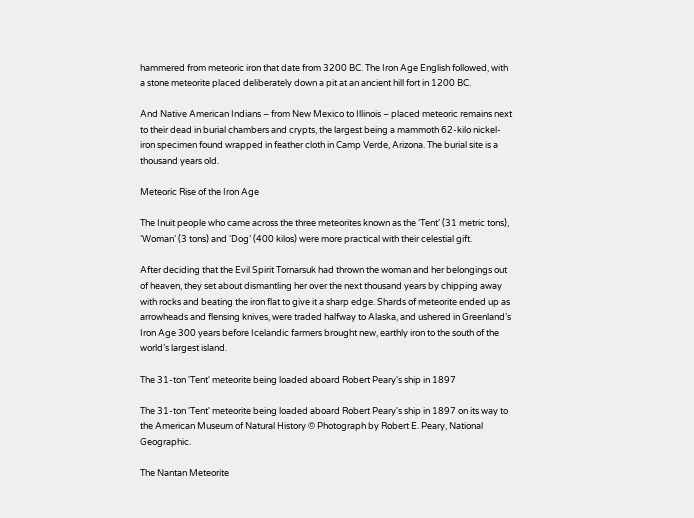hammered from meteoric iron that date from 3200 BC. The Iron Age English followed, with a stone meteorite placed deliberately down a pit at an ancient hill fort in 1200 BC.

And Native American Indians – from New Mexico to Illinois – placed meteoric remains next to their dead in burial chambers and crypts, the largest being a mammoth 62-kilo nickel-iron specimen found wrapped in feather cloth in Camp Verde, Arizona. The burial site is a thousand years old.

Meteoric Rise of the Iron Age

The Inuit people who came across the three meteorites known as the ‘Tent’ (31 metric tons), ‘Woman’ (3 tons) and ‘Dog’ (400 kilos) were more practical with their celestial gift.

After deciding that the Evil Spirit Tornarsuk had thrown the woman and her belongings out of heaven, they set about dismantling her over the next thousand years by chipping away with rocks and beating the iron flat to give it a sharp edge. Shards of meteorite ended up as arrowheads and flensing knives, were traded halfway to Alaska, and ushered in Greenland’s Iron Age 300 years before Icelandic farmers brought new, earthly iron to the south of the world’s largest island.

The 31-ton 'Tent' meteorite being loaded aboard Robert Peary's ship in 1897

The 31-ton 'Tent' meteorite being loaded aboard Robert Peary's ship in 1897 on its way to the American Museum of Natural History © Photograph by Robert E. Peary, National Geographic.

The Nantan Meteorite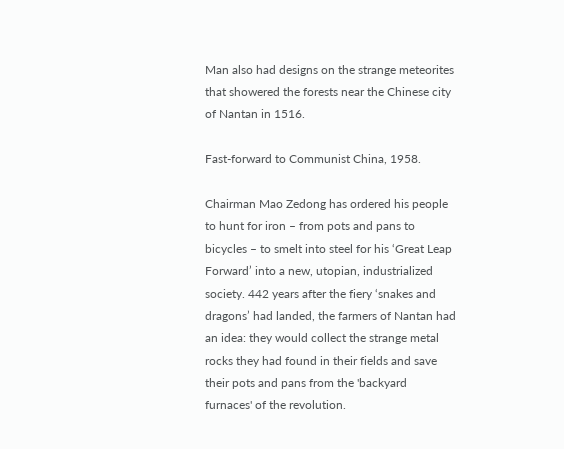Man also had designs on the strange meteorites that showered the forests near the Chinese city of Nantan in 1516.

Fast-forward to Communist China, 1958.

Chairman Mao Zedong has ordered his people to hunt for iron – from pots and pans to bicycles – to smelt into steel for his ‘Great Leap Forward’ into a new, utopian, industrialized society. 442 years after the fiery ‘snakes and dragons’ had landed, the farmers of Nantan had an idea: they would collect the strange metal rocks they had found in their fields and save their pots and pans from the 'backyard furnaces' of the revolution.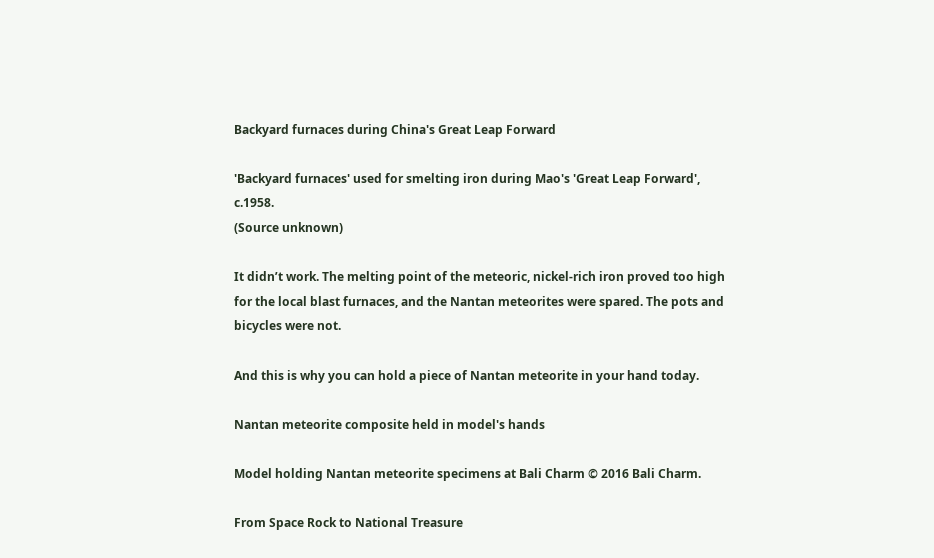Backyard furnaces during China's Great Leap Forward

'Backyard furnaces' used for smelting iron during Mao's 'Great Leap Forward', c.1958.
(Source unknown)

It didn’t work. The melting point of the meteoric, nickel-rich iron proved too high for the local blast furnaces, and the Nantan meteorites were spared. The pots and bicycles were not.

And this is why you can hold a piece of Nantan meteorite in your hand today.

Nantan meteorite composite held in model's hands

Model holding Nantan meteorite specimens at Bali Charm © 2016 Bali Charm.

From Space Rock to National Treasure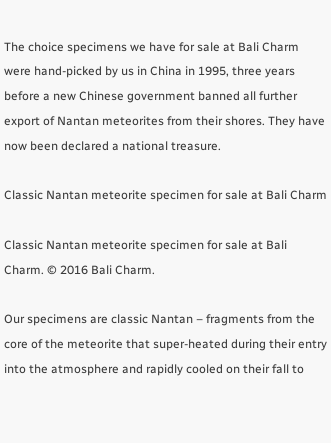The choice specimens we have for sale at Bali Charm were hand-picked by us in China in 1995, three years before a new Chinese government banned all further export of Nantan meteorites from their shores. They have now been declared a national treasure.

Classic Nantan meteorite specimen for sale at Bali Charm

Classic Nantan meteorite specimen for sale at Bali Charm. © 2016 Bali Charm.

Our specimens are classic Nantan – fragments from the core of the meteorite that super-heated during their entry into the atmosphere and rapidly cooled on their fall to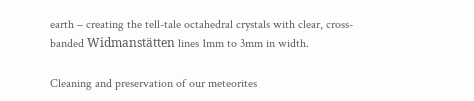earth – creating the tell-tale octahedral crystals with clear, cross-banded Widmanstätten lines 1mm to 3mm in width.

Cleaning and preservation of our meteorites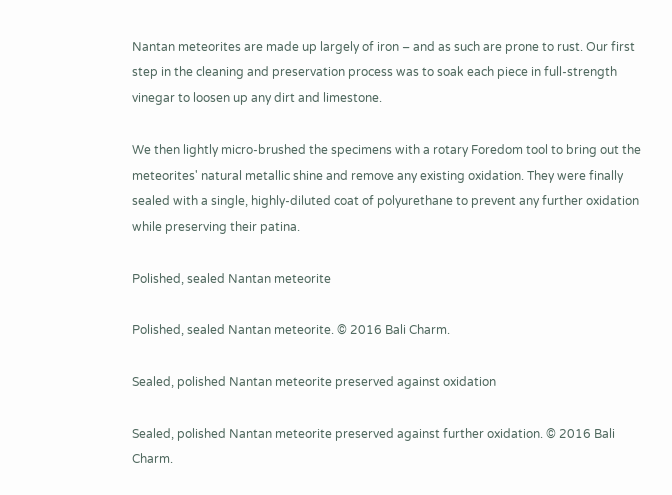Nantan meteorites are made up largely of iron – and as such are prone to rust. Our first step in the cleaning and preservation process was to soak each piece in full-strength vinegar to loosen up any dirt and limestone.

We then lightly micro-brushed the specimens with a rotary Foredom tool to bring out the meteorites' natural metallic shine and remove any existing oxidation. They were finally sealed with a single, highly-diluted coat of polyurethane to prevent any further oxidation while preserving their patina.

Polished, sealed Nantan meteorite

Polished, sealed Nantan meteorite. © 2016 Bali Charm.

Sealed, polished Nantan meteorite preserved against oxidation

Sealed, polished Nantan meteorite preserved against further oxidation. © 2016 Bali Charm.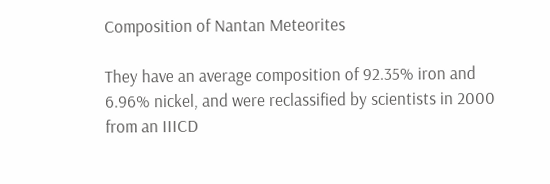Composition of Nantan Meteorites

They have an average composition of 92.35% iron and 6.96% nickel, and were reclassified by scientists in 2000 from an IIICD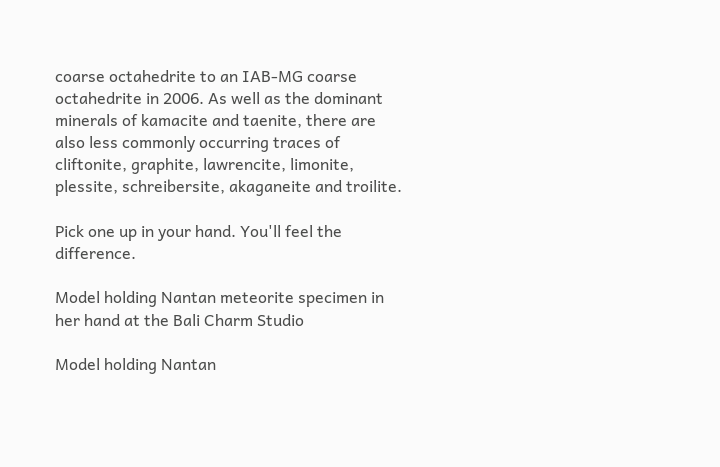coarse octahedrite to an IAB-MG coarse octahedrite in 2006. As well as the dominant minerals of kamacite and taenite, there are also less commonly occurring traces of cliftonite, graphite, lawrencite, limonite, plessite, schreibersite, akaganeite and troilite.

Pick one up in your hand. You'll feel the difference.

Model holding Nantan meteorite specimen in her hand at the Bali Charm Studio

Model holding Nantan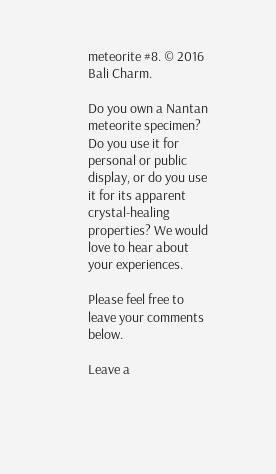meteorite #8. © 2016 Bali Charm.

Do you own a Nantan meteorite specimen? Do you use it for personal or public display, or do you use it for its apparent crystal-healing properties? We would love to hear about your experiences.

Please feel free to leave your comments below.

Leave a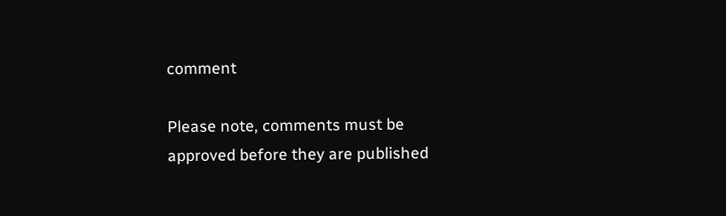comment

Please note, comments must be approved before they are published